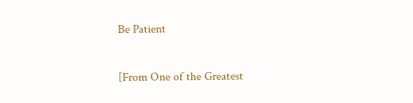Be Patient

[From One of the Greatest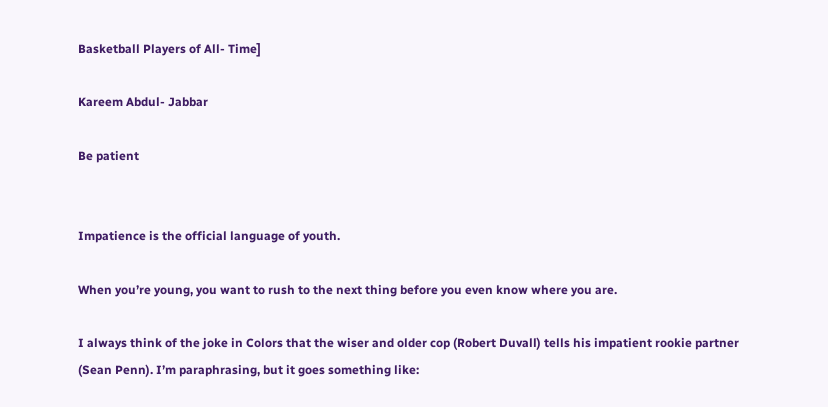Basketball Players of All- Time]

Kareem Abdul- Jabbar

Be patient


Impatience is the official language of youth.

When you’re young, you want to rush to the next thing before you even know where you are.

I always think of the joke in Colors that the wiser and older cop (Robert Duvall) tells his impatient rookie partner (Sean Penn). I’m paraphrasing, but it goes something like: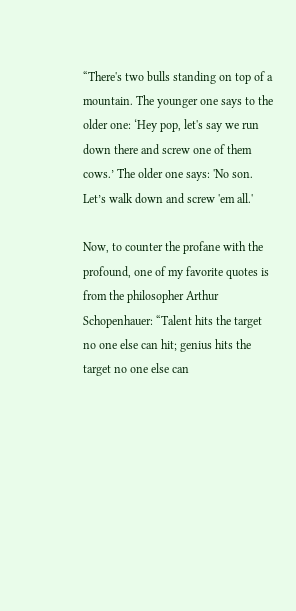“There's two bulls standing on top of a mountain. The younger one says to the older one: ‘Hey pop, let's say we run down there and screw one of them cows.’ The older one says: 'No son. Let’s walk down and screw 'em all.'

Now, to counter the profane with the profound, one of my favorite quotes is from the philosopher Arthur Schopenhauer: “Talent hits the target no one else can hit; genius hits the target no one else can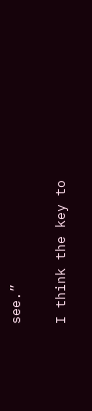see.”

I think the key to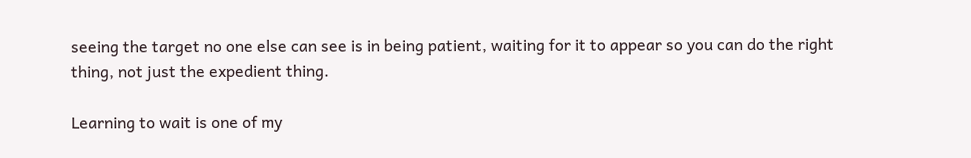seeing the target no one else can see is in being patient, waiting for it to appear so you can do the right thing, not just the expedient thing.

Learning to wait is one of my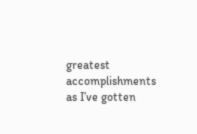greatest accomplishments as I’ve gotten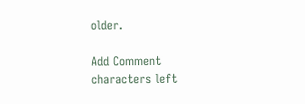older.

Add Comment
characters left